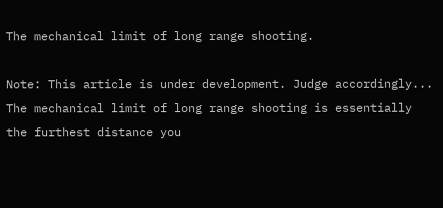The mechanical limit of long range shooting.

Note: This article is under development. Judge accordingly...
The mechanical limit of long range shooting is essentially the furthest distance you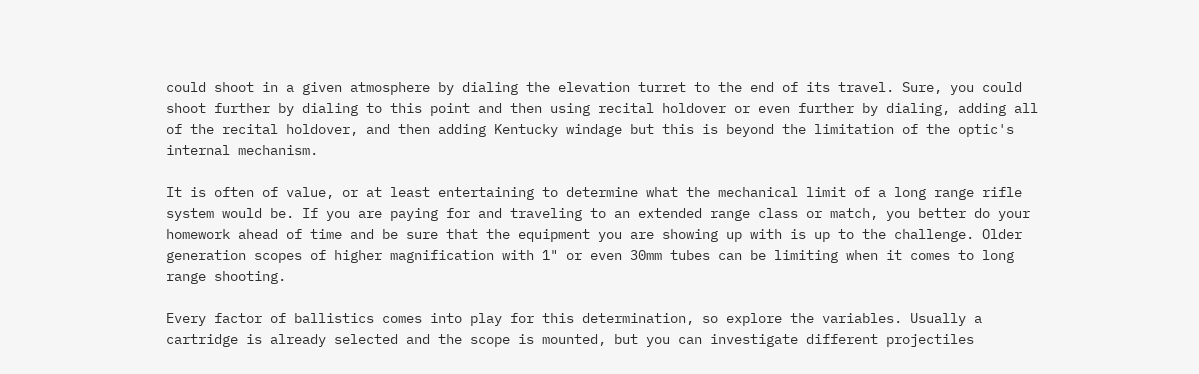could shoot in a given atmosphere by dialing the elevation turret to the end of its travel. Sure, you could shoot further by dialing to this point and then using recital holdover or even further by dialing, adding all of the recital holdover, and then adding Kentucky windage but this is beyond the limitation of the optic's internal mechanism.

It is often of value, or at least entertaining to determine what the mechanical limit of a long range rifle system would be. If you are paying for and traveling to an extended range class or match, you better do your homework ahead of time and be sure that the equipment you are showing up with is up to the challenge. Older generation scopes of higher magnification with 1" or even 30mm tubes can be limiting when it comes to long range shooting.

Every factor of ballistics comes into play for this determination, so explore the variables. Usually a cartridge is already selected and the scope is mounted, but you can investigate different projectiles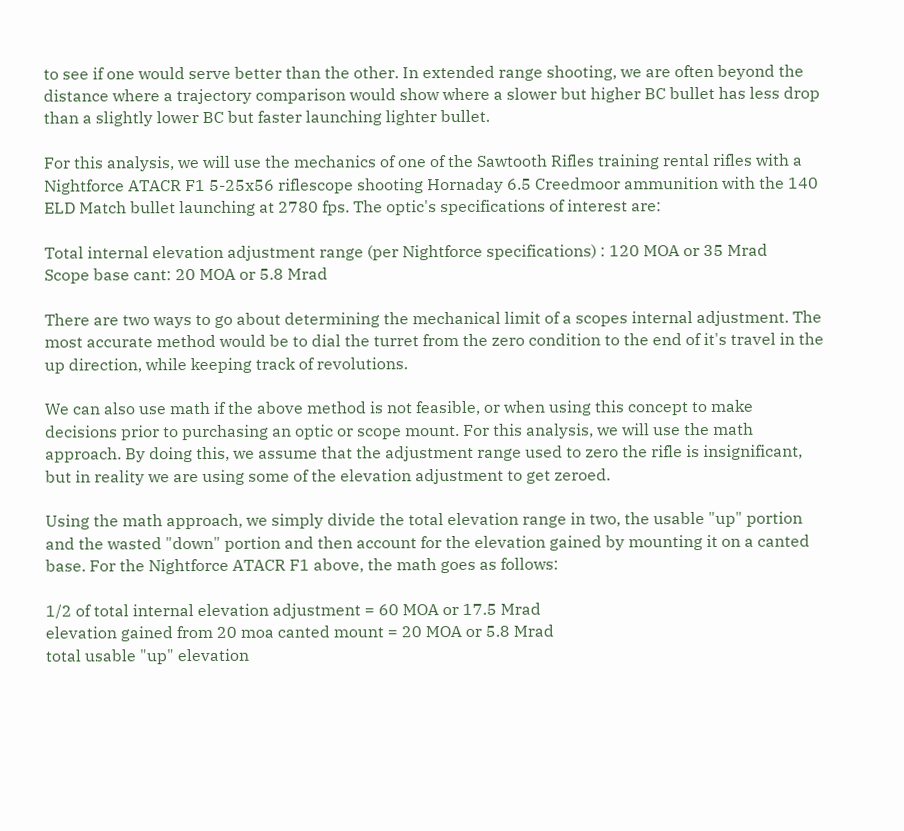to see if one would serve better than the other. In extended range shooting, we are often beyond the distance where a trajectory comparison would show where a slower but higher BC bullet has less drop than a slightly lower BC but faster launching lighter bullet.

For this analysis, we will use the mechanics of one of the Sawtooth Rifles training rental rifles with a Nightforce ATACR F1 5-25x56 riflescope shooting Hornaday 6.5 Creedmoor ammunition with the 140 ELD Match bullet launching at 2780 fps. The optic's specifications of interest are:

Total internal elevation adjustment range (per Nightforce specifications) : 120 MOA or 35 Mrad
Scope base cant: 20 MOA or 5.8 Mrad

There are two ways to go about determining the mechanical limit of a scopes internal adjustment. The most accurate method would be to dial the turret from the zero condition to the end of it's travel in the up direction, while keeping track of revolutions.

We can also use math if the above method is not feasible, or when using this concept to make decisions prior to purchasing an optic or scope mount. For this analysis, we will use the math approach. By doing this, we assume that the adjustment range used to zero the rifle is insignificant, but in reality we are using some of the elevation adjustment to get zeroed.

Using the math approach, we simply divide the total elevation range in two, the usable "up" portion and the wasted "down" portion and then account for the elevation gained by mounting it on a canted base. For the Nightforce ATACR F1 above, the math goes as follows:

1/2 of total internal elevation adjustment = 60 MOA or 17.5 Mrad
elevation gained from 20 moa canted mount = 20 MOA or 5.8 Mrad
total usable "up" elevation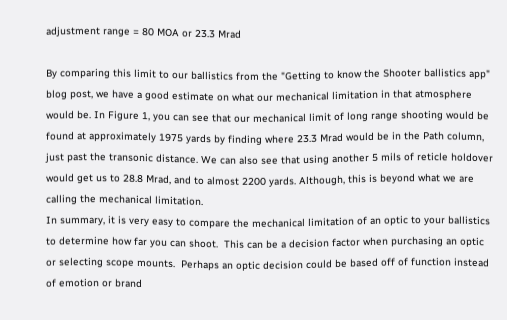adjustment range = 80 MOA or 23.3 Mrad

By comparing this limit to our ballistics from the "Getting to know the Shooter ballistics app" blog post, we have a good estimate on what our mechanical limitation in that atmosphere would be. In Figure 1, you can see that our mechanical limit of long range shooting would be found at approximately 1975 yards by finding where 23.3 Mrad would be in the Path column, just past the transonic distance. We can also see that using another 5 mils of reticle holdover would get us to 28.8 Mrad, and to almost 2200 yards. Although, this is beyond what we are calling the mechanical limitation.
In summary, it is very easy to compare the mechanical limitation of an optic to your ballistics to determine how far you can shoot.  This can be a decision factor when purchasing an optic or selecting scope mounts.  Perhaps an optic decision could be based off of function instead of emotion or brand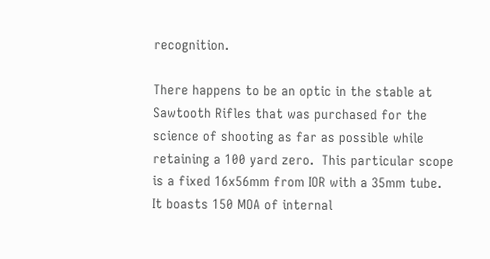recognition.

There happens to be an optic in the stable at Sawtooth Rifles that was purchased for the science of shooting as far as possible while retaining a 100 yard zero.  This particular scope is a fixed 16x56mm from IOR with a 35mm tube.  It boasts 150 MOA of internal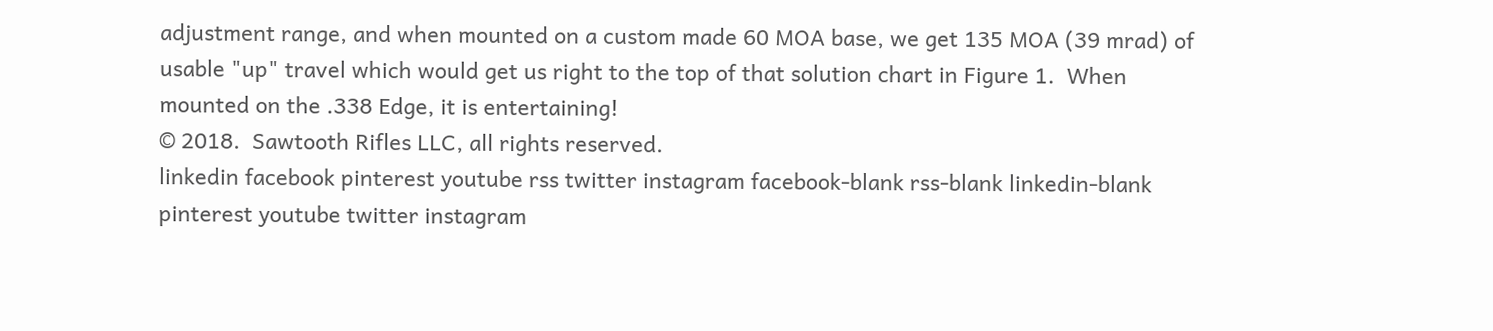adjustment range, and when mounted on a custom made 60 MOA base, we get 135 MOA (39 mrad) of usable "up" travel which would get us right to the top of that solution chart in Figure 1.  When mounted on the .338 Edge, it is entertaining!
© 2018.  Sawtooth Rifles LLC, all rights reserved.
linkedin facebook pinterest youtube rss twitter instagram facebook-blank rss-blank linkedin-blank pinterest youtube twitter instagram